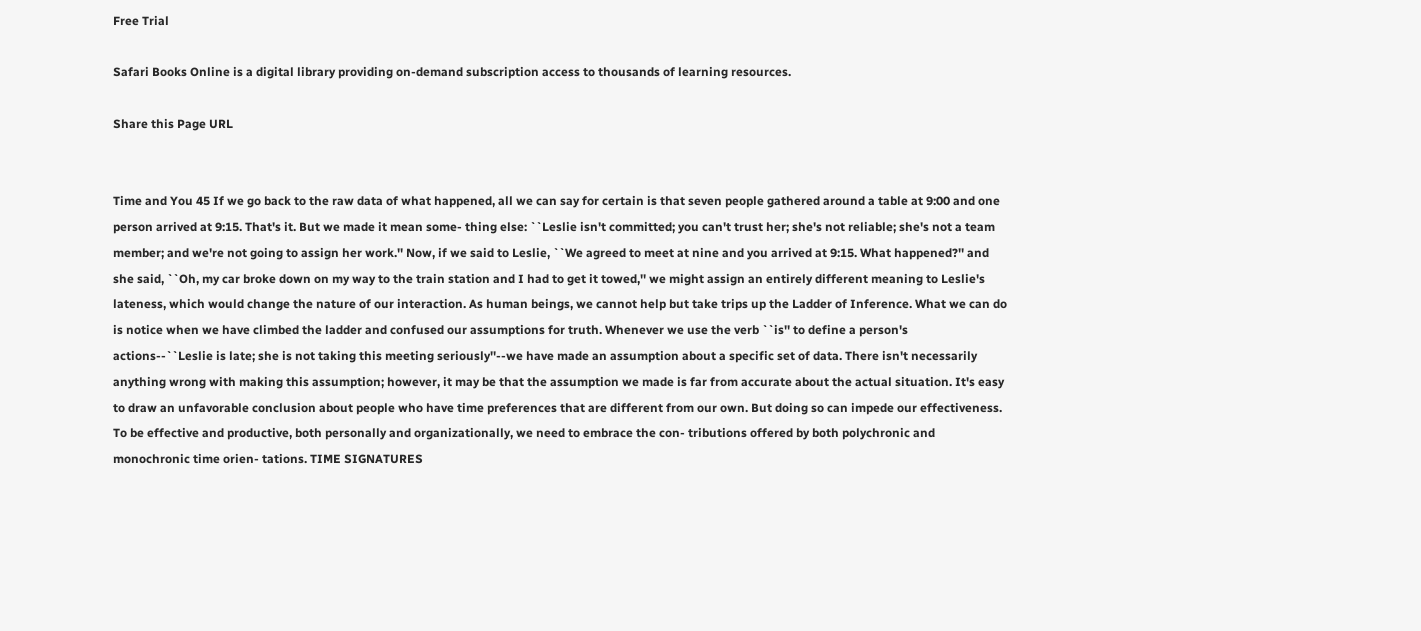Free Trial

Safari Books Online is a digital library providing on-demand subscription access to thousands of learning resources.

Share this Page URL


Time and You 45 If we go back to the raw data of what happened, all we can say for certain is that seven people gathered around a table at 9:00 and one person arrived at 9:15. That's it. But we made it mean some- thing else: ``Leslie isn't committed; you can't trust her; she's not reliable; she's not a team member; and we're not going to assign her work.'' Now, if we said to Leslie, ``We agreed to meet at nine and you arrived at 9:15. What happened?'' and she said, ``Oh, my car broke down on my way to the train station and I had to get it towed,'' we might assign an entirely different meaning to Leslie's lateness, which would change the nature of our interaction. As human beings, we cannot help but take trips up the Ladder of Inference. What we can do is notice when we have climbed the ladder and confused our assumptions for truth. Whenever we use the verb ``is'' to define a person's actions--``Leslie is late; she is not taking this meeting seriously''--we have made an assumption about a specific set of data. There isn't necessarily anything wrong with making this assumption; however, it may be that the assumption we made is far from accurate about the actual situation. It's easy to draw an unfavorable conclusion about people who have time preferences that are different from our own. But doing so can impede our effectiveness. To be effective and productive, both personally and organizationally, we need to embrace the con- tributions offered by both polychronic and monochronic time orien- tations. TIME SIGNATURES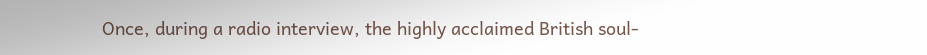Once, during a radio interview, the highly acclaimed British soul-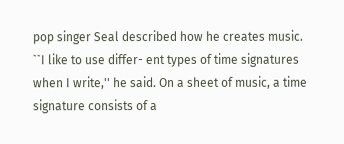pop singer Seal described how he creates music. ``I like to use differ- ent types of time signatures when I write,'' he said. On a sheet of music, a time signature consists of a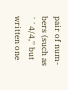pair of num- bers (such as ``4/4,'' but written one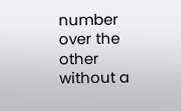number over the other without a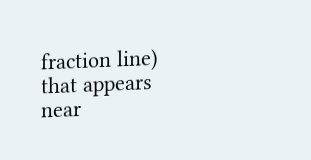fraction line) that appears near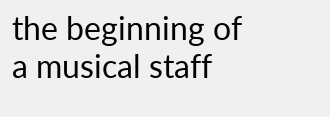the beginning of a musical staff